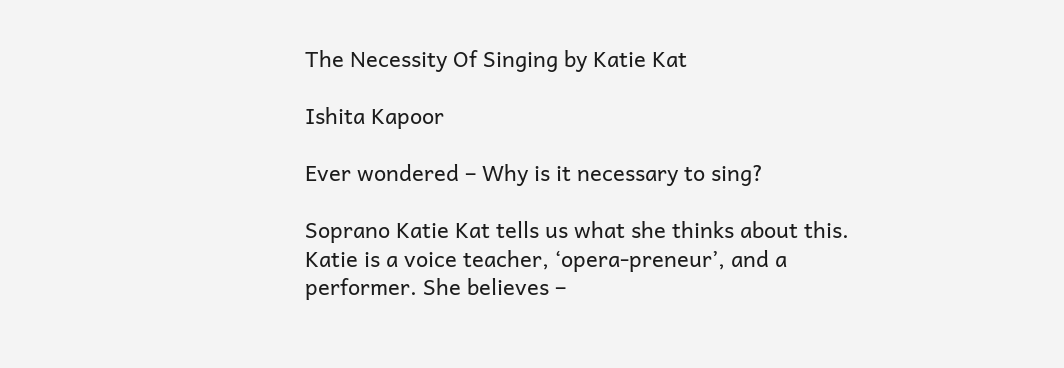The Necessity Of Singing by Katie Kat

Ishita Kapoor

Ever wondered – Why is it necessary to sing?

Soprano Katie Kat tells us what she thinks about this. Katie is a voice teacher, ‘opera-preneur’, and a performer. She believes –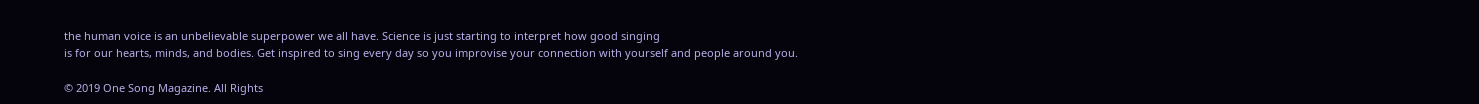the human voice is an unbelievable superpower we all have. Science is just starting to interpret how good singing
is for our hearts, minds, and bodies. Get inspired to sing every day so you improvise your connection with yourself and people around you.

© 2019 One Song Magazine. All Rights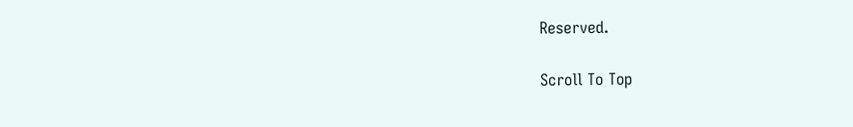Reserved.

Scroll To Top